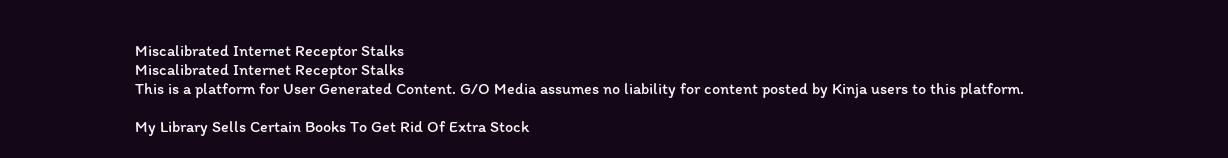Miscalibrated Internet Receptor Stalks
Miscalibrated Internet Receptor Stalks
This is a platform for User Generated Content. G/O Media assumes no liability for content posted by Kinja users to this platform.

My Library Sells Certain Books To Get Rid Of Extra Stock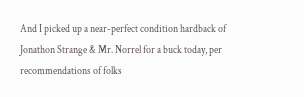And I picked up a near-perfect condition hardback of Jonathon Strange & Mr. Norrel for a buck today, per recommendations of folks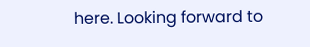here. Looking forward to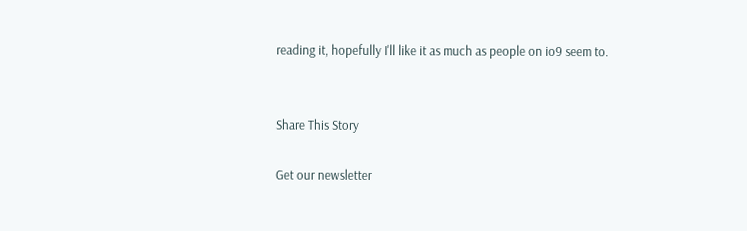reading it, hopefully I'll like it as much as people on io9 seem to.


Share This Story

Get our newsletter